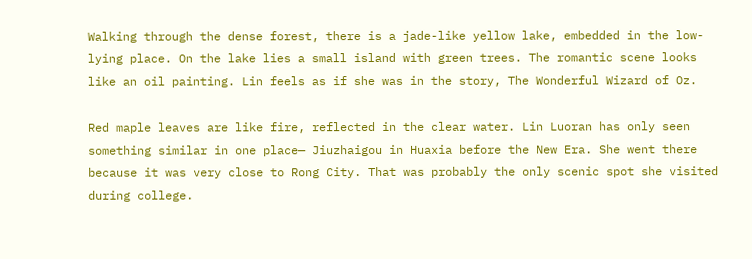Walking through the dense forest, there is a jade-like yellow lake, embedded in the low-lying place. On the lake lies a small island with green trees. The romantic scene looks like an oil painting. Lin feels as if she was in the story, The Wonderful Wizard of Oz.

Red maple leaves are like fire, reflected in the clear water. Lin Luoran has only seen something similar in one place— Jiuzhaigou in Huaxia before the New Era. She went there because it was very close to Rong City. That was probably the only scenic spot she visited during college.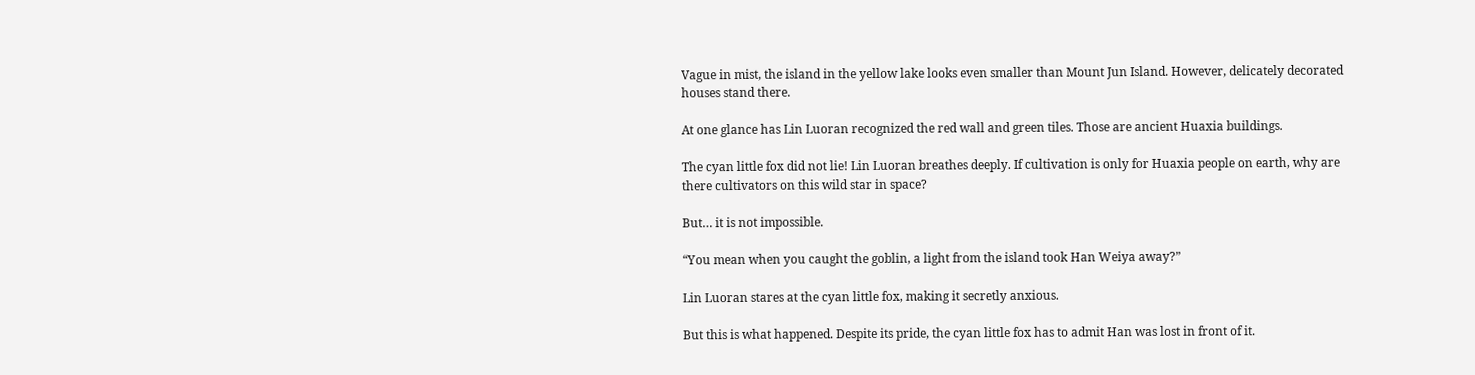Vague in mist, the island in the yellow lake looks even smaller than Mount Jun Island. However, delicately decorated houses stand there.

At one glance has Lin Luoran recognized the red wall and green tiles. Those are ancient Huaxia buildings.

The cyan little fox did not lie! Lin Luoran breathes deeply. If cultivation is only for Huaxia people on earth, why are there cultivators on this wild star in space?

But… it is not impossible.

“You mean when you caught the goblin, a light from the island took Han Weiya away?”

Lin Luoran stares at the cyan little fox, making it secretly anxious.

But this is what happened. Despite its pride, the cyan little fox has to admit Han was lost in front of it.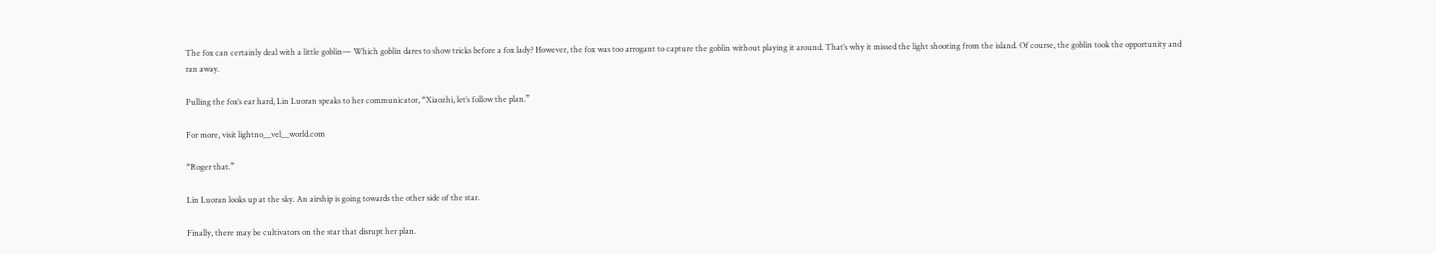The fox can certainly deal with a little goblin— Which goblin dares to show tricks before a fox lady? However, the fox was too arrogant to capture the goblin without playing it around. That’s why it missed the light shooting from the island. Of course, the goblin took the opportunity and ran away.

Pulling the fox’s ear hard, Lin Luoran speaks to her communicator, “Xiaozhi, let’s follow the plan.”

For more, visit lightno__vel__world.com

“Roger that.”

Lin Luoran looks up at the sky. An airship is going towards the other side of the star.

Finally, there may be cultivators on the star that disrupt her plan.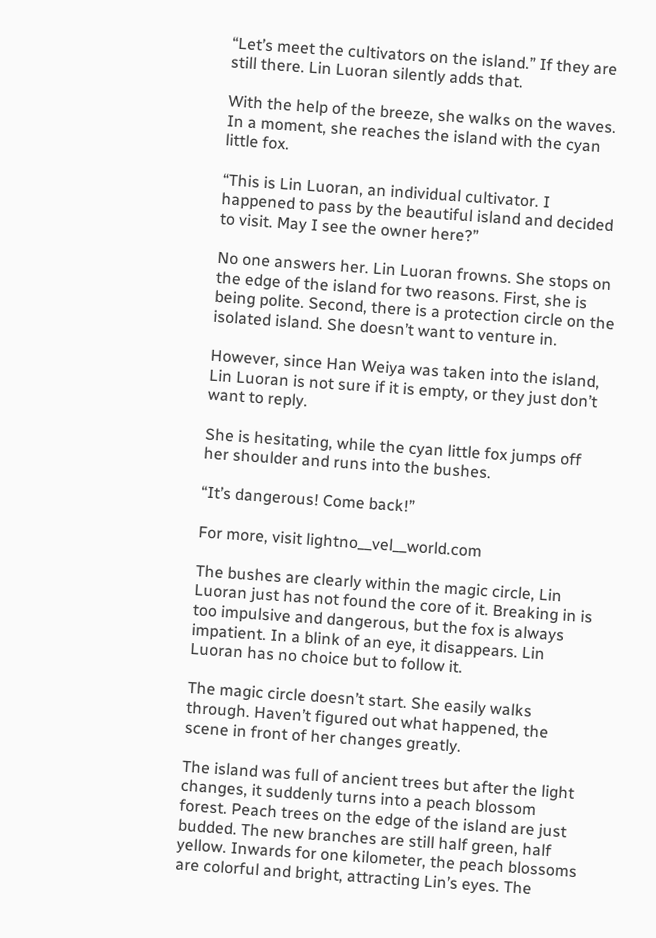“Let’s meet the cultivators on the island.” If they are still there. Lin Luoran silently adds that.

With the help of the breeze, she walks on the waves. In a moment, she reaches the island with the cyan little fox.

“This is Lin Luoran, an individual cultivator. I happened to pass by the beautiful island and decided to visit. May I see the owner here?”

No one answers her. Lin Luoran frowns. She stops on the edge of the island for two reasons. First, she is being polite. Second, there is a protection circle on the isolated island. She doesn’t want to venture in.

However, since Han Weiya was taken into the island, Lin Luoran is not sure if it is empty, or they just don’t want to reply.

She is hesitating, while the cyan little fox jumps off her shoulder and runs into the bushes.

“It’s dangerous! Come back!”

For more, visit lightno__vel__world.com

The bushes are clearly within the magic circle, Lin Luoran just has not found the core of it. Breaking in is too impulsive and dangerous, but the fox is always impatient. In a blink of an eye, it disappears. Lin Luoran has no choice but to follow it.

The magic circle doesn’t start. She easily walks through. Haven’t figured out what happened, the scene in front of her changes greatly.

The island was full of ancient trees but after the light changes, it suddenly turns into a peach blossom forest. Peach trees on the edge of the island are just budded. The new branches are still half green, half yellow. Inwards for one kilometer, the peach blossoms are colorful and bright, attracting Lin’s eyes. The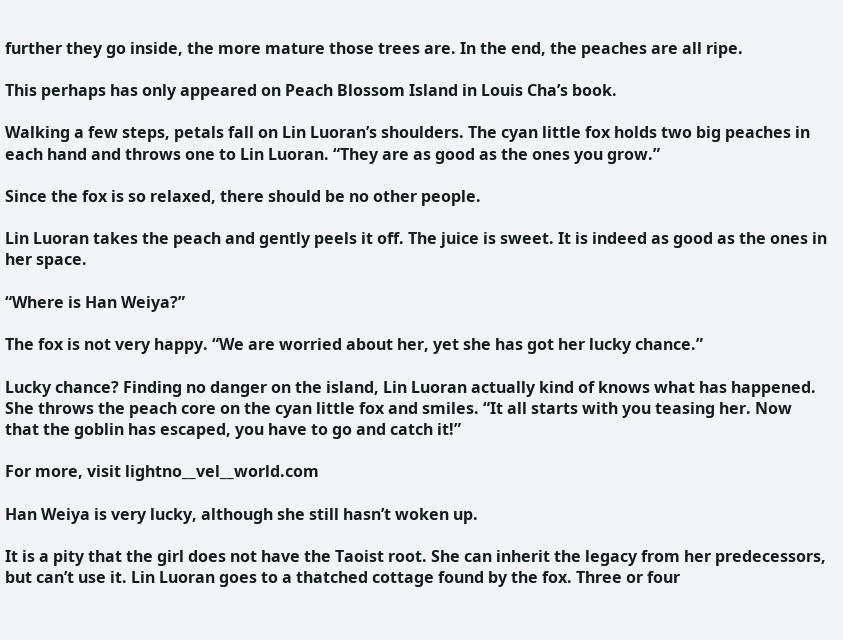further they go inside, the more mature those trees are. In the end, the peaches are all ripe.

This perhaps has only appeared on Peach Blossom Island in Louis Cha’s book.

Walking a few steps, petals fall on Lin Luoran’s shoulders. The cyan little fox holds two big peaches in each hand and throws one to Lin Luoran. “They are as good as the ones you grow.”

Since the fox is so relaxed, there should be no other people.

Lin Luoran takes the peach and gently peels it off. The juice is sweet. It is indeed as good as the ones in her space.

“Where is Han Weiya?”

The fox is not very happy. “We are worried about her, yet she has got her lucky chance.”

Lucky chance? Finding no danger on the island, Lin Luoran actually kind of knows what has happened. She throws the peach core on the cyan little fox and smiles. “It all starts with you teasing her. Now that the goblin has escaped, you have to go and catch it!”

For more, visit lightno__vel__world.com

Han Weiya is very lucky, although she still hasn’t woken up.

It is a pity that the girl does not have the Taoist root. She can inherit the legacy from her predecessors, but can’t use it. Lin Luoran goes to a thatched cottage found by the fox. Three or four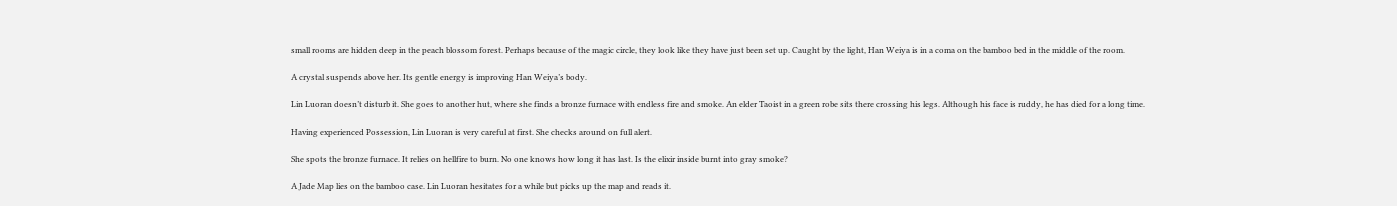small rooms are hidden deep in the peach blossom forest. Perhaps because of the magic circle, they look like they have just been set up. Caught by the light, Han Weiya is in a coma on the bamboo bed in the middle of the room.

A crystal suspends above her. Its gentle energy is improving Han Weiya’s body.

Lin Luoran doesn’t disturb it. She goes to another hut, where she finds a bronze furnace with endless fire and smoke. An elder Taoist in a green robe sits there crossing his legs. Although his face is ruddy, he has died for a long time.

Having experienced Possession, Lin Luoran is very careful at first. She checks around on full alert.

She spots the bronze furnace. It relies on hellfire to burn. No one knows how long it has last. Is the elixir inside burnt into gray smoke?

A Jade Map lies on the bamboo case. Lin Luoran hesitates for a while but picks up the map and reads it.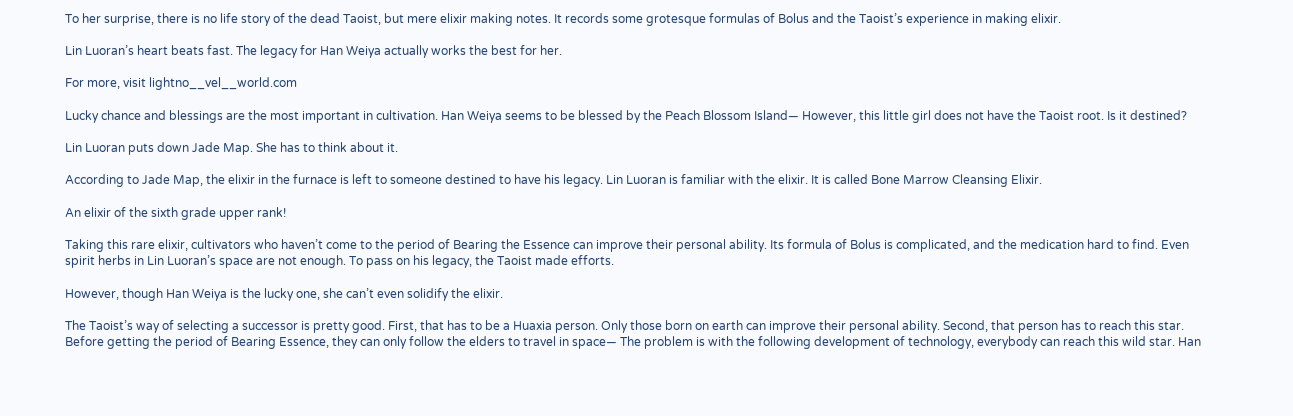To her surprise, there is no life story of the dead Taoist, but mere elixir making notes. It records some grotesque formulas of Bolus and the Taoist’s experience in making elixir.

Lin Luoran’s heart beats fast. The legacy for Han Weiya actually works the best for her.

For more, visit lightno__vel__world.com

Lucky chance and blessings are the most important in cultivation. Han Weiya seems to be blessed by the Peach Blossom Island— However, this little girl does not have the Taoist root. Is it destined?

Lin Luoran puts down Jade Map. She has to think about it.

According to Jade Map, the elixir in the furnace is left to someone destined to have his legacy. Lin Luoran is familiar with the elixir. It is called Bone Marrow Cleansing Elixir.

An elixir of the sixth grade upper rank!

Taking this rare elixir, cultivators who haven’t come to the period of Bearing the Essence can improve their personal ability. Its formula of Bolus is complicated, and the medication hard to find. Even spirit herbs in Lin Luoran’s space are not enough. To pass on his legacy, the Taoist made efforts.

However, though Han Weiya is the lucky one, she can’t even solidify the elixir.

The Taoist’s way of selecting a successor is pretty good. First, that has to be a Huaxia person. Only those born on earth can improve their personal ability. Second, that person has to reach this star. Before getting the period of Bearing Essence, they can only follow the elders to travel in space— The problem is with the following development of technology, everybody can reach this wild star. Han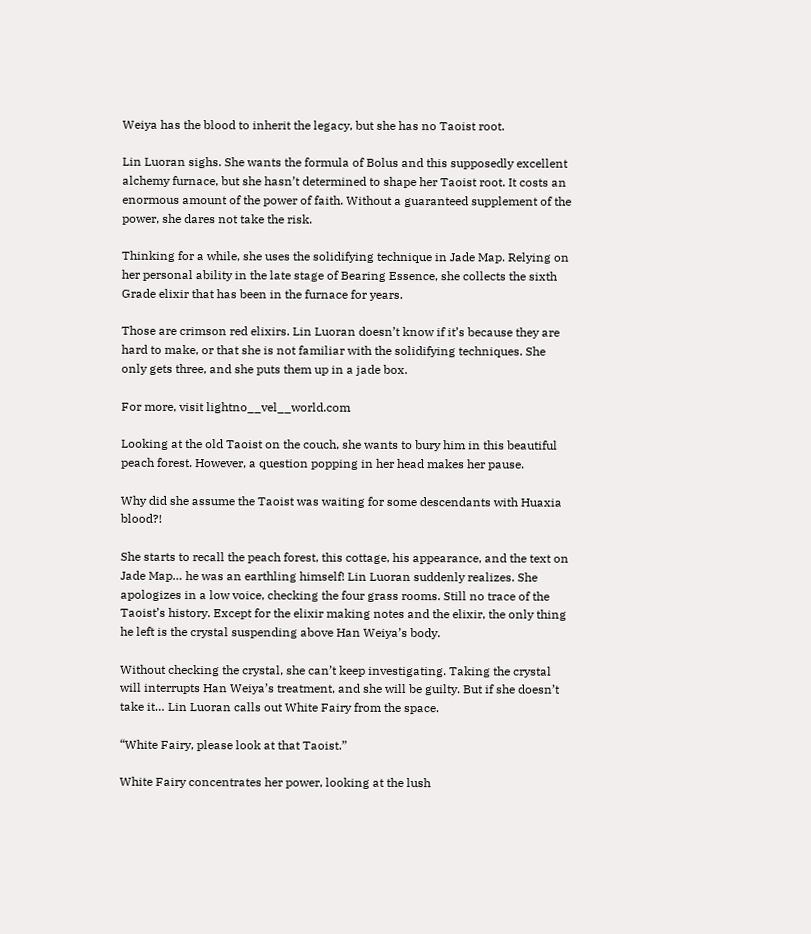Weiya has the blood to inherit the legacy, but she has no Taoist root.

Lin Luoran sighs. She wants the formula of Bolus and this supposedly excellent alchemy furnace, but she hasn’t determined to shape her Taoist root. It costs an enormous amount of the power of faith. Without a guaranteed supplement of the power, she dares not take the risk.

Thinking for a while, she uses the solidifying technique in Jade Map. Relying on her personal ability in the late stage of Bearing Essence, she collects the sixth Grade elixir that has been in the furnace for years.

Those are crimson red elixirs. Lin Luoran doesn’t know if it’s because they are hard to make, or that she is not familiar with the solidifying techniques. She only gets three, and she puts them up in a jade box.

For more, visit lightno__vel__world.com

Looking at the old Taoist on the couch, she wants to bury him in this beautiful peach forest. However, a question popping in her head makes her pause.

Why did she assume the Taoist was waiting for some descendants with Huaxia blood?!

She starts to recall the peach forest, this cottage, his appearance, and the text on Jade Map… he was an earthling himself! Lin Luoran suddenly realizes. She apologizes in a low voice, checking the four grass rooms. Still no trace of the Taoist’s history. Except for the elixir making notes and the elixir, the only thing he left is the crystal suspending above Han Weiya’s body.

Without checking the crystal, she can’t keep investigating. Taking the crystal will interrupts Han Weiya’s treatment, and she will be guilty. But if she doesn’t take it… Lin Luoran calls out White Fairy from the space.

“White Fairy, please look at that Taoist.”

White Fairy concentrates her power, looking at the lush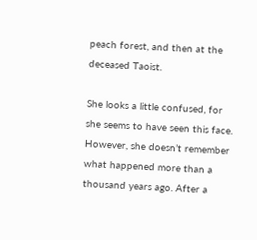peach forest, and then at the deceased Taoist.

She looks a little confused, for she seems to have seen this face. However, she doesn’t remember what happened more than a thousand years ago. After a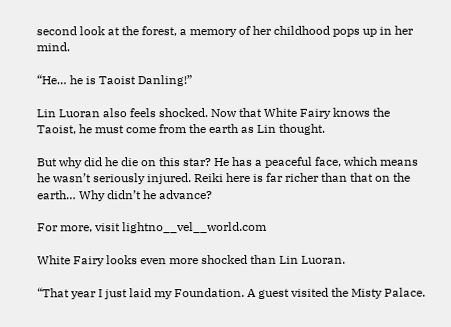second look at the forest, a memory of her childhood pops up in her mind.

“He… he is Taoist Danling!”

Lin Luoran also feels shocked. Now that White Fairy knows the Taoist, he must come from the earth as Lin thought.

But why did he die on this star? He has a peaceful face, which means he wasn’t seriously injured. Reiki here is far richer than that on the earth… Why didn’t he advance?

For more, visit lightno__vel__world.com

White Fairy looks even more shocked than Lin Luoran.

“That year I just laid my Foundation. A guest visited the Misty Palace.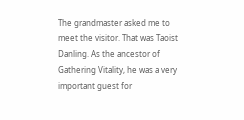The grandmaster asked me to meet the visitor. That was Taoist Danling. As the ancestor of Gathering Vitality, he was a very important guest for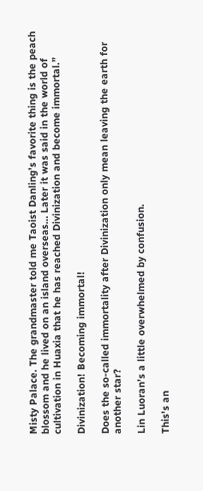Misty Palace. The grandmaster told me Taoist Danling’s favorite thing is the peach blossom and he lived on an island overseas… Later it was said in the world of cultivation in Huaxia that he has reached Divinization and become immortal.”

Divinization! Becoming immortal!

Does the so-called immortality after Divinization only mean leaving the earth for another star?

Lin Luoran’s a little overwhelmed by confusion.

This's an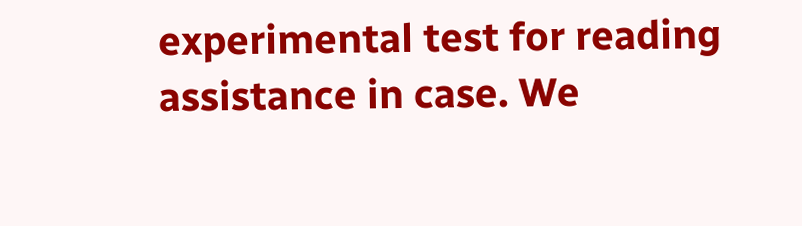experimental test for reading assistance in case. We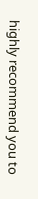highly recommend you to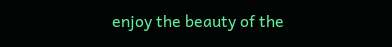enjoy the beauty of the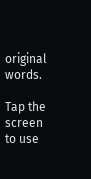original words.

Tap the screen to use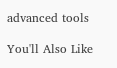advanced tools

You'll Also Like